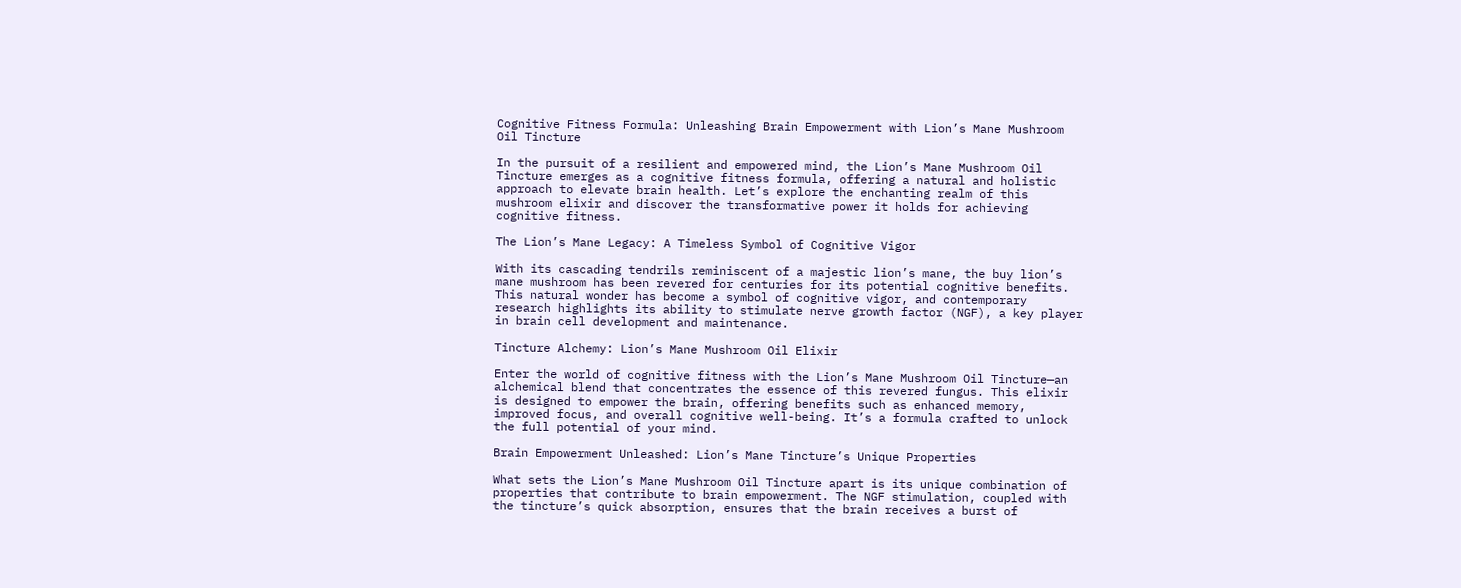Cognitive Fitness Formula: Unleashing Brain Empowerment with Lion’s Mane Mushroom Oil Tincture

In the pursuit of a resilient and empowered mind, the Lion’s Mane Mushroom Oil Tincture emerges as a cognitive fitness formula, offering a natural and holistic approach to elevate brain health. Let’s explore the enchanting realm of this mushroom elixir and discover the transformative power it holds for achieving cognitive fitness.

The Lion’s Mane Legacy: A Timeless Symbol of Cognitive Vigor

With its cascading tendrils reminiscent of a majestic lion’s mane, the buy lion’s mane mushroom has been revered for centuries for its potential cognitive benefits. This natural wonder has become a symbol of cognitive vigor, and contemporary research highlights its ability to stimulate nerve growth factor (NGF), a key player in brain cell development and maintenance.

Tincture Alchemy: Lion’s Mane Mushroom Oil Elixir

Enter the world of cognitive fitness with the Lion’s Mane Mushroom Oil Tincture—an alchemical blend that concentrates the essence of this revered fungus. This elixir is designed to empower the brain, offering benefits such as enhanced memory, improved focus, and overall cognitive well-being. It’s a formula crafted to unlock the full potential of your mind.

Brain Empowerment Unleashed: Lion’s Mane Tincture’s Unique Properties

What sets the Lion’s Mane Mushroom Oil Tincture apart is its unique combination of properties that contribute to brain empowerment. The NGF stimulation, coupled with the tincture’s quick absorption, ensures that the brain receives a burst of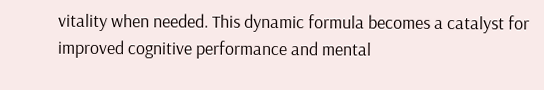vitality when needed. This dynamic formula becomes a catalyst for improved cognitive performance and mental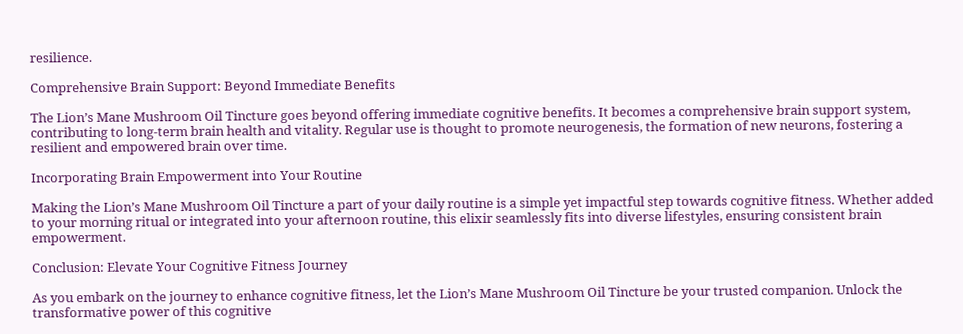resilience.

Comprehensive Brain Support: Beyond Immediate Benefits

The Lion’s Mane Mushroom Oil Tincture goes beyond offering immediate cognitive benefits. It becomes a comprehensive brain support system, contributing to long-term brain health and vitality. Regular use is thought to promote neurogenesis, the formation of new neurons, fostering a resilient and empowered brain over time.

Incorporating Brain Empowerment into Your Routine

Making the Lion’s Mane Mushroom Oil Tincture a part of your daily routine is a simple yet impactful step towards cognitive fitness. Whether added to your morning ritual or integrated into your afternoon routine, this elixir seamlessly fits into diverse lifestyles, ensuring consistent brain empowerment.

Conclusion: Elevate Your Cognitive Fitness Journey

As you embark on the journey to enhance cognitive fitness, let the Lion’s Mane Mushroom Oil Tincture be your trusted companion. Unlock the transformative power of this cognitive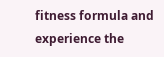fitness formula and experience the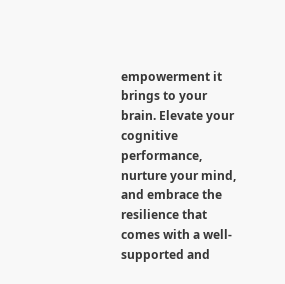empowerment it brings to your brain. Elevate your cognitive performance, nurture your mind, and embrace the resilience that comes with a well-supported and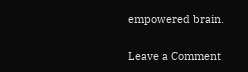empowered brain.

Leave a Comment